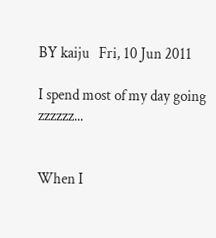BY kaiju   Fri, 10 Jun 2011

I spend most of my day going zzzzzz...


When I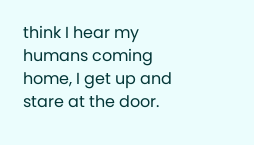think I hear my humans coming home, I get up and stare at the door.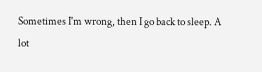Sometimes I'm wrong, then I go back to sleep. A lot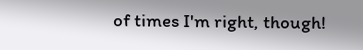of times I'm right, though!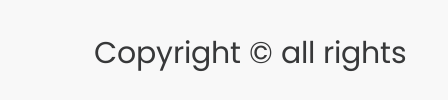Copyright © all rights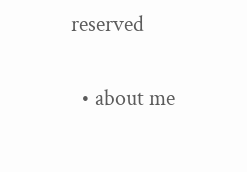reserved

  • about me